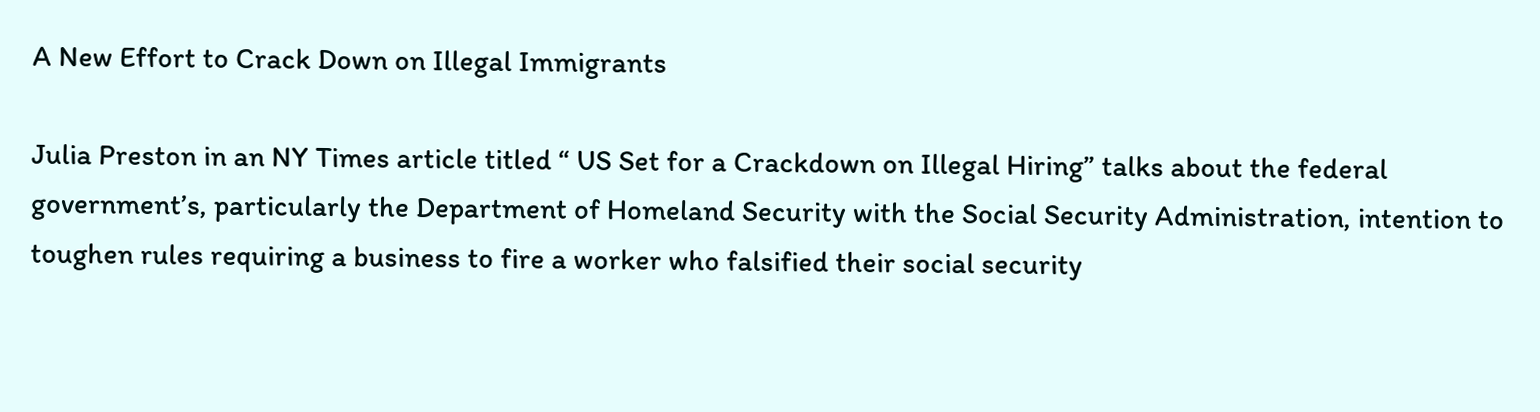A New Effort to Crack Down on Illegal Immigrants

Julia Preston in an NY Times article titled “ US Set for a Crackdown on Illegal Hiring” talks about the federal government’s, particularly the Department of Homeland Security with the Social Security Administration, intention to toughen rules requiring a business to fire a worker who falsified their social security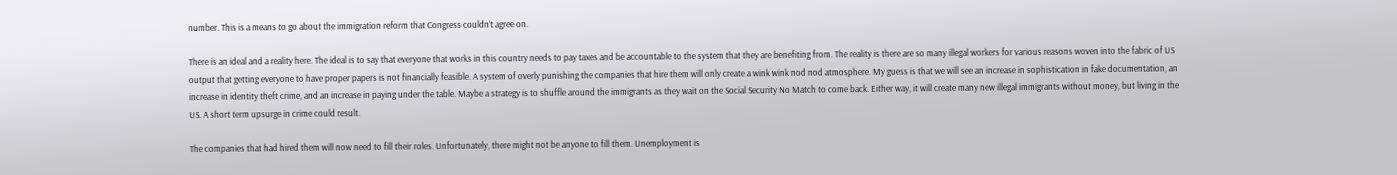number. This is a means to go about the immigration reform that Congress couldn’t agree on.

There is an ideal and a reality here. The ideal is to say that everyone that works in this country needs to pay taxes and be accountable to the system that they are benefiting from. The reality is there are so many illegal workers for various reasons woven into the fabric of US output that getting everyone to have proper papers is not financially feasible. A system of overly punishing the companies that hire them will only create a wink wink nod nod atmosphere. My guess is that we will see an increase in sophistication in fake documentation, an increase in identity theft crime, and an increase in paying under the table. Maybe a strategy is to shuffle around the immigrants as they wait on the Social Security No Match to come back. Either way, it will create many new illegal immigrants without money, but living in the US. A short term upsurge in crime could result.

The companies that had hired them will now need to fill their roles. Unfortunately, there might not be anyone to fill them. Unemployment is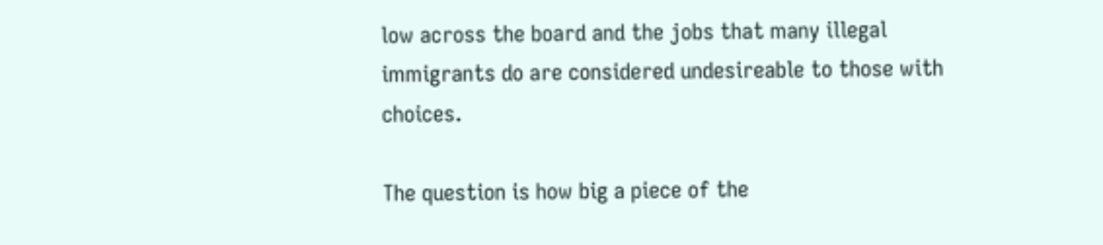low across the board and the jobs that many illegal immigrants do are considered undesireable to those with choices.

The question is how big a piece of the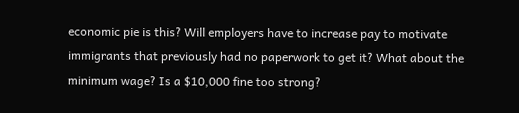economic pie is this? Will employers have to increase pay to motivate immigrants that previously had no paperwork to get it? What about the minimum wage? Is a $10,000 fine too strong?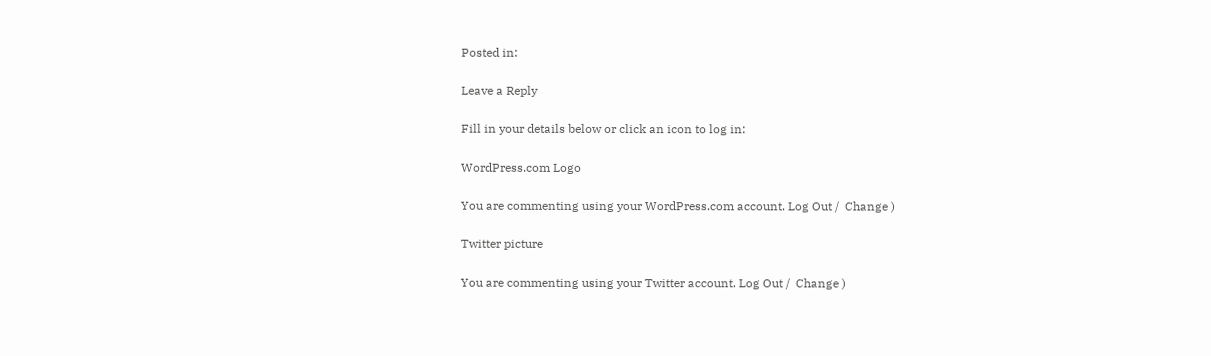Posted in:

Leave a Reply

Fill in your details below or click an icon to log in:

WordPress.com Logo

You are commenting using your WordPress.com account. Log Out /  Change )

Twitter picture

You are commenting using your Twitter account. Log Out /  Change )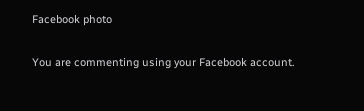Facebook photo

You are commenting using your Facebook account.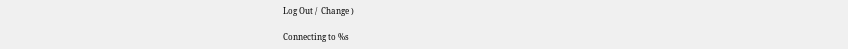Log Out /  Change )

Connecting to %s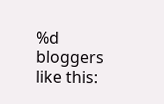%d bloggers like this: